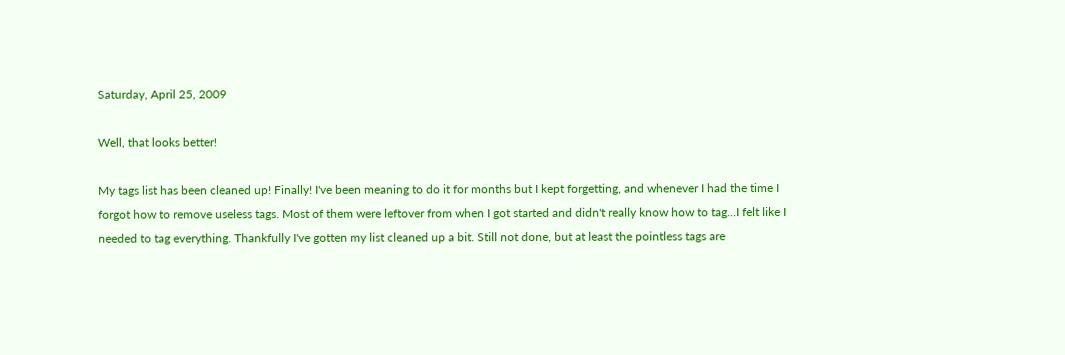Saturday, April 25, 2009

Well, that looks better!

My tags list has been cleaned up! Finally! I've been meaning to do it for months but I kept forgetting, and whenever I had the time I forgot how to remove useless tags. Most of them were leftover from when I got started and didn't really know how to tag...I felt like I needed to tag everything. Thankfully I've gotten my list cleaned up a bit. Still not done, but at least the pointless tags are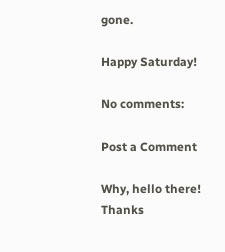gone.

Happy Saturday!

No comments:

Post a Comment

Why, hello there! Thanks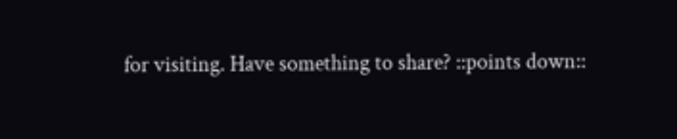for visiting. Have something to share? ::points down::